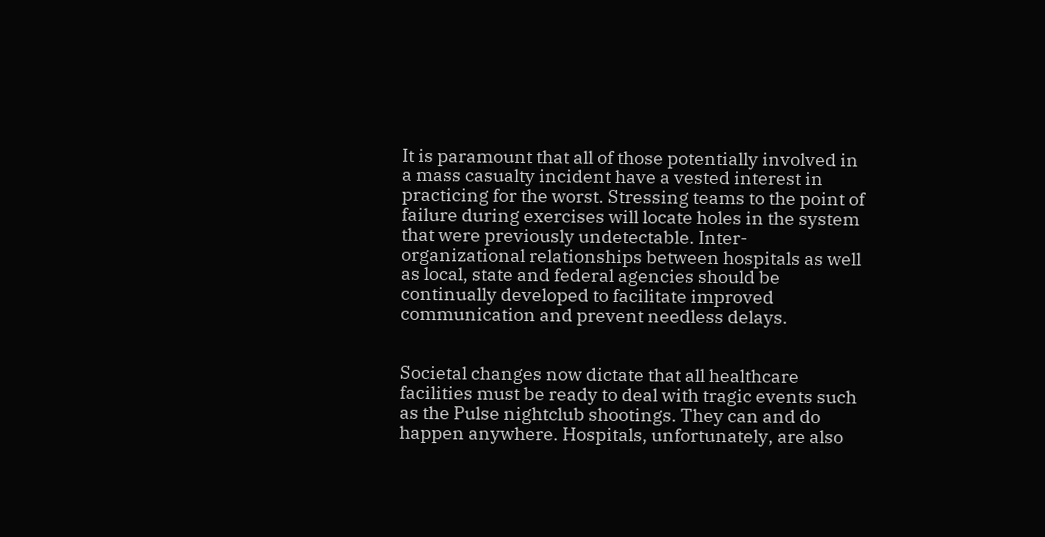It is paramount that all of those potentially involved in a mass casualty incident have a vested interest in practicing for the worst. Stressing teams to the point of failure during exercises will locate holes in the system that were previously undetectable. Inter-organizational relationships between hospitals as well as local, state and federal agencies should be continually developed to facilitate improved communication and prevent needless delays.


Societal changes now dictate that all healthcare facilities must be ready to deal with tragic events such as the Pulse nightclub shootings. They can and do happen anywhere. Hospitals, unfortunately, are also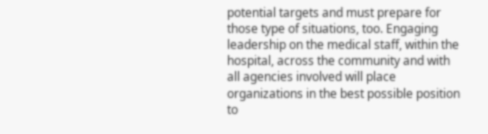potential targets and must prepare for those type of situations, too. Engaging leadership on the medical staff, within the hospital, across the community and with all agencies involved will place organizations in the best possible position to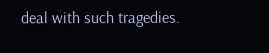deal with such tragedies.